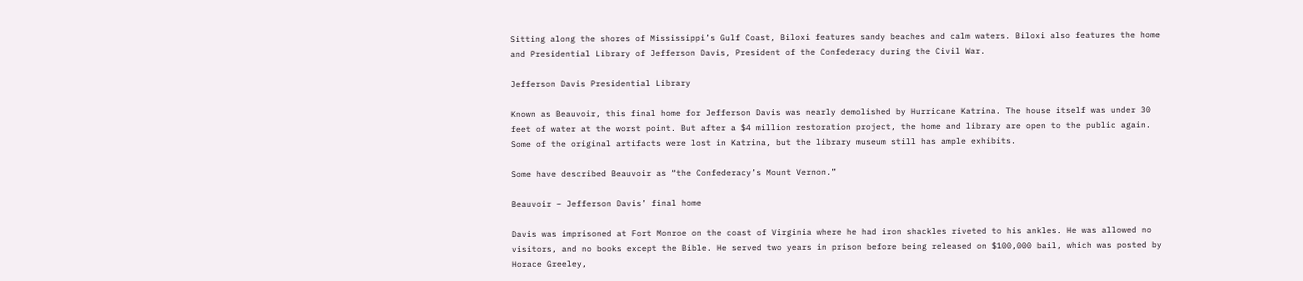Sitting along the shores of Mississippi’s Gulf Coast, Biloxi features sandy beaches and calm waters. Biloxi also features the home and Presidential Library of Jefferson Davis, President of the Confederacy during the Civil War.

Jefferson Davis Presidential Library

Known as Beauvoir, this final home for Jefferson Davis was nearly demolished by Hurricane Katrina. The house itself was under 30 feet of water at the worst point. But after a $4 million restoration project, the home and library are open to the public again. Some of the original artifacts were lost in Katrina, but the library museum still has ample exhibits.

Some have described Beauvoir as “the Confederacy’s Mount Vernon.”

Beauvoir – Jefferson Davis’ final home

Davis was imprisoned at Fort Monroe on the coast of Virginia where he had iron shackles riveted to his ankles. He was allowed no visitors, and no books except the Bible. He served two years in prison before being released on $100,000 bail, which was posted by Horace Greeley,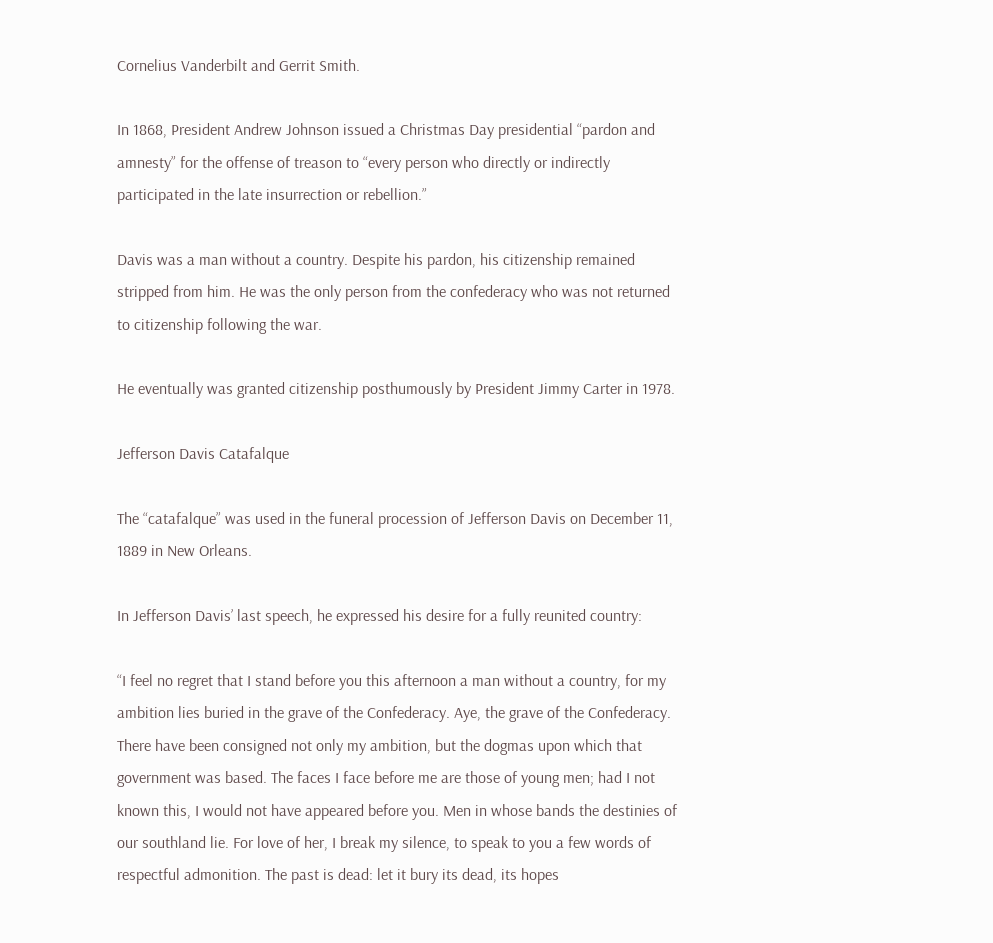Cornelius Vanderbilt and Gerrit Smith.

In 1868, President Andrew Johnson issued a Christmas Day presidential “pardon and amnesty” for the offense of treason to “every person who directly or indirectly participated in the late insurrection or rebellion.”

Davis was a man without a country. Despite his pardon, his citizenship remained stripped from him. He was the only person from the confederacy who was not returned to citizenship following the war.

He eventually was granted citizenship posthumously by President Jimmy Carter in 1978.

Jefferson Davis Catafalque

The “catafalque” was used in the funeral procession of Jefferson Davis on December 11, 1889 in New Orleans.

In Jefferson Davis’ last speech, he expressed his desire for a fully reunited country:

“I feel no regret that I stand before you this afternoon a man without a country, for my ambition lies buried in the grave of the Confederacy. Aye, the grave of the Confederacy. There have been consigned not only my ambition, but the dogmas upon which that government was based. The faces I face before me are those of young men; had I not known this, I would not have appeared before you. Men in whose bands the destinies of our southland lie. For love of her, I break my silence, to speak to you a few words of respectful admonition. The past is dead: let it bury its dead, its hopes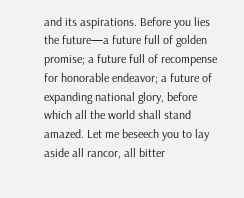and its aspirations. Before you lies the future—a future full of golden promise; a future full of recompense for honorable endeavor; a future of expanding national glory, before which all the world shall stand amazed. Let me beseech you to lay aside all rancor, all bitter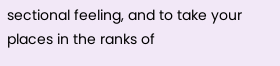sectional feeling, and to take your places in the ranks of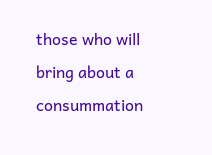those who will bring about a consummation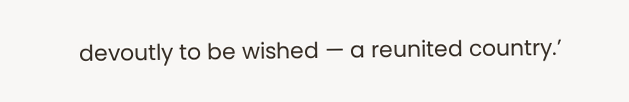devoutly to be wished — a reunited country.’